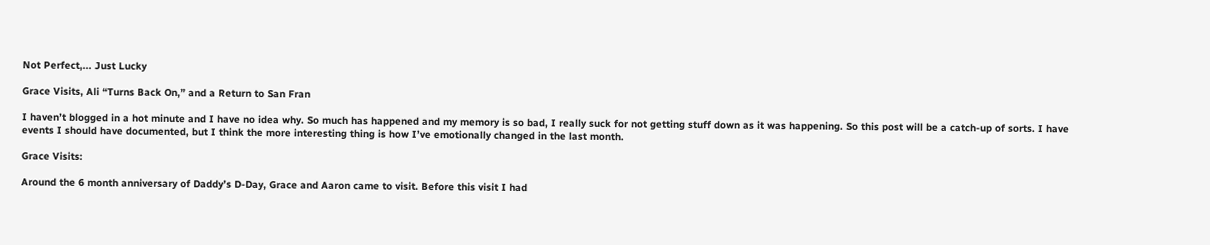Not Perfect,... Just Lucky

Grace Visits, Ali “Turns Back On,” and a Return to San Fran

I haven’t blogged in a hot minute and I have no idea why. So much has happened and my memory is so bad, I really suck for not getting stuff down as it was happening. So this post will be a catch-up of sorts. I have events I should have documented, but I think the more interesting thing is how I’ve emotionally changed in the last month.

Grace Visits:

Around the 6 month anniversary of Daddy’s D-Day, Grace and Aaron came to visit. Before this visit I had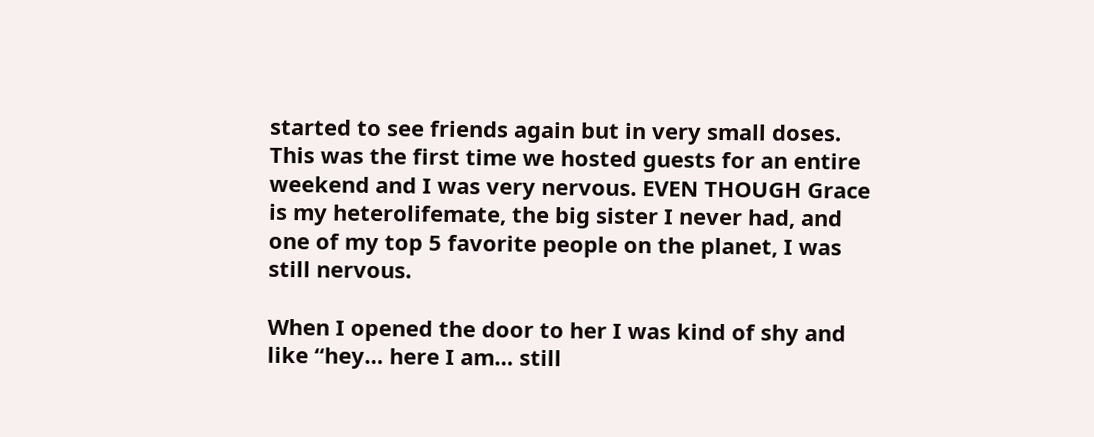started to see friends again but in very small doses. This was the first time we hosted guests for an entire weekend and I was very nervous. EVEN THOUGH Grace is my heterolifemate, the big sister I never had, and one of my top 5 favorite people on the planet, I was still nervous.

When I opened the door to her I was kind of shy and like “hey… here I am… still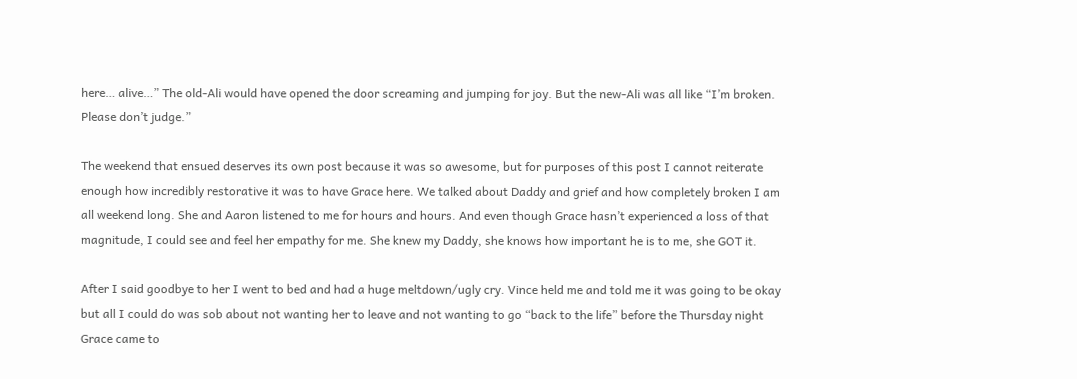here… alive…” The old-Ali would have opened the door screaming and jumping for joy. But the new-Ali was all like “I’m broken. Please don’t judge.”

The weekend that ensued deserves its own post because it was so awesome, but for purposes of this post I cannot reiterate enough how incredibly restorative it was to have Grace here. We talked about Daddy and grief and how completely broken I am all weekend long. She and Aaron listened to me for hours and hours. And even though Grace hasn’t experienced a loss of that magnitude, I could see and feel her empathy for me. She knew my Daddy, she knows how important he is to me, she GOT it.

After I said goodbye to her I went to bed and had a huge meltdown/ugly cry. Vince held me and told me it was going to be okay but all I could do was sob about not wanting her to leave and not wanting to go “back to the life” before the Thursday night Grace came to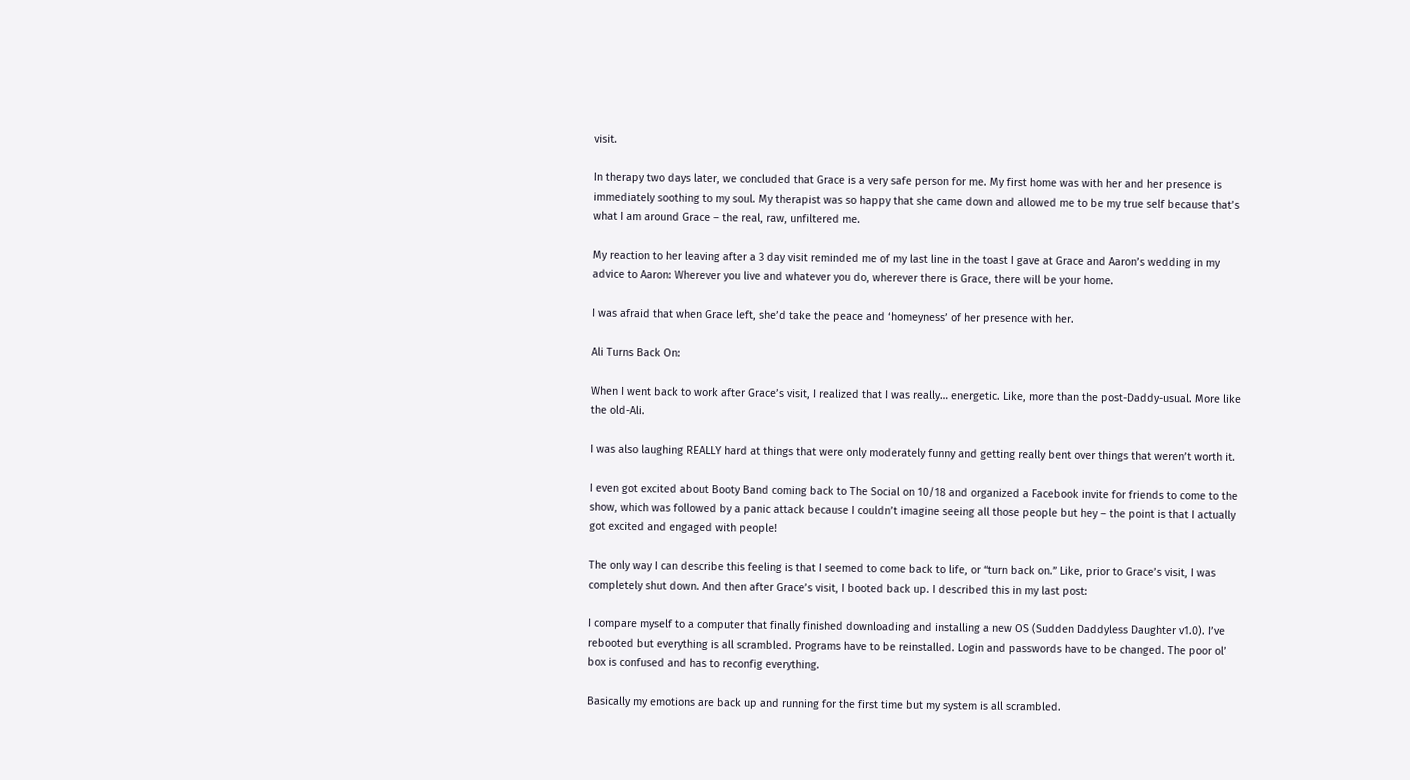visit.

In therapy two days later, we concluded that Grace is a very safe person for me. My first home was with her and her presence is immediately soothing to my soul. My therapist was so happy that she came down and allowed me to be my true self because that’s what I am around Grace – the real, raw, unfiltered me.

My reaction to her leaving after a 3 day visit reminded me of my last line in the toast I gave at Grace and Aaron’s wedding in my advice to Aaron: Wherever you live and whatever you do, wherever there is Grace, there will be your home.

I was afraid that when Grace left, she’d take the peace and ‘homeyness’ of her presence with her.

Ali Turns Back On:

When I went back to work after Grace’s visit, I realized that I was really… energetic. Like, more than the post-Daddy-usual. More like the old-Ali.

I was also laughing REALLY hard at things that were only moderately funny and getting really bent over things that weren’t worth it.

I even got excited about Booty Band coming back to The Social on 10/18 and organized a Facebook invite for friends to come to the show, which was followed by a panic attack because I couldn’t imagine seeing all those people but hey – the point is that I actually got excited and engaged with people!

The only way I can describe this feeling is that I seemed to come back to life, or “turn back on.” Like, prior to Grace’s visit, I was completely shut down. And then after Grace’s visit, I booted back up. I described this in my last post:

I compare myself to a computer that finally finished downloading and installing a new OS (Sudden Daddyless Daughter v1.0). I’ve rebooted but everything is all scrambled. Programs have to be reinstalled. Login and passwords have to be changed. The poor ol’ box is confused and has to reconfig everything.

Basically my emotions are back up and running for the first time but my system is all scrambled.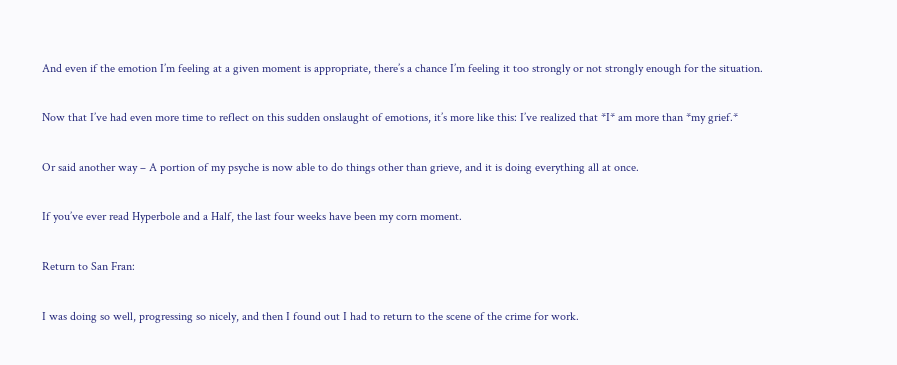And even if the emotion I’m feeling at a given moment is appropriate, there’s a chance I’m feeling it too strongly or not strongly enough for the situation.

Now that I’ve had even more time to reflect on this sudden onslaught of emotions, it’s more like this: I’ve realized that *I* am more than *my grief.*

Or said another way – A portion of my psyche is now able to do things other than grieve, and it is doing everything all at once.

If you’ve ever read Hyperbole and a Half, the last four weeks have been my corn moment.

Return to San Fran:

I was doing so well, progressing so nicely, and then I found out I had to return to the scene of the crime for work.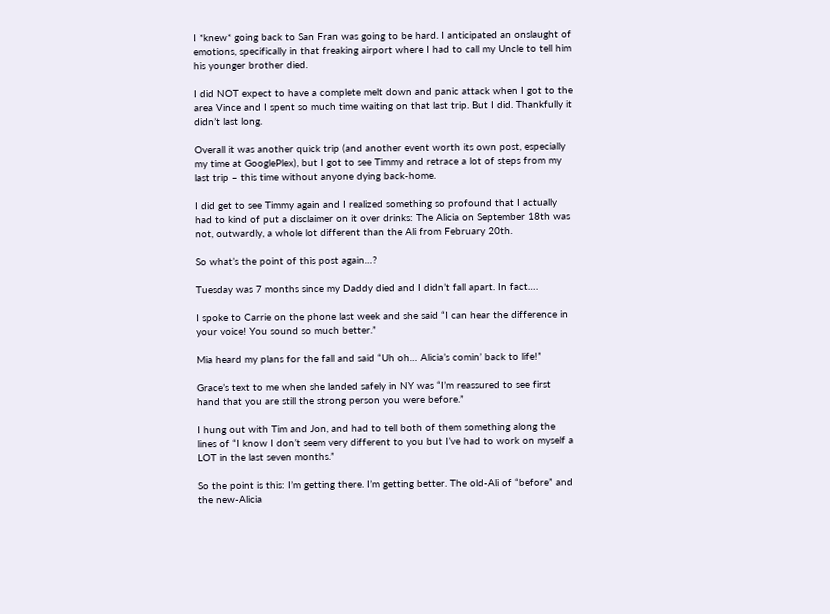I *knew* going back to San Fran was going to be hard. I anticipated an onslaught of emotions, specifically in that freaking airport where I had to call my Uncle to tell him his younger brother died.

I did NOT expect to have a complete melt down and panic attack when I got to the area Vince and I spent so much time waiting on that last trip. But I did. Thankfully it didn’t last long.

Overall it was another quick trip (and another event worth its own post, especially my time at GooglePlex), but I got to see Timmy and retrace a lot of steps from my last trip – this time without anyone dying back-home.

I did get to see Timmy again and I realized something so profound that I actually had to kind of put a disclaimer on it over drinks: The Alicia on September 18th was not, outwardly, a whole lot different than the Ali from February 20th.

So what’s the point of this post again…?

Tuesday was 7 months since my Daddy died and I didn’t fall apart. In fact….

I spoke to Carrie on the phone last week and she said “I can hear the difference in your voice! You sound so much better.”

Mia heard my plans for the fall and said “Uh oh… Alicia’s comin’ back to life!”

Grace’s text to me when she landed safely in NY was “I’m reassured to see first hand that you are still the strong person you were before.”

I hung out with Tim and Jon, and had to tell both of them something along the lines of “I know I don’t seem very different to you but I’ve had to work on myself a LOT in the last seven months.”

So the point is this: I’m getting there. I’m getting better. The old-Ali of “before” and the new-Alicia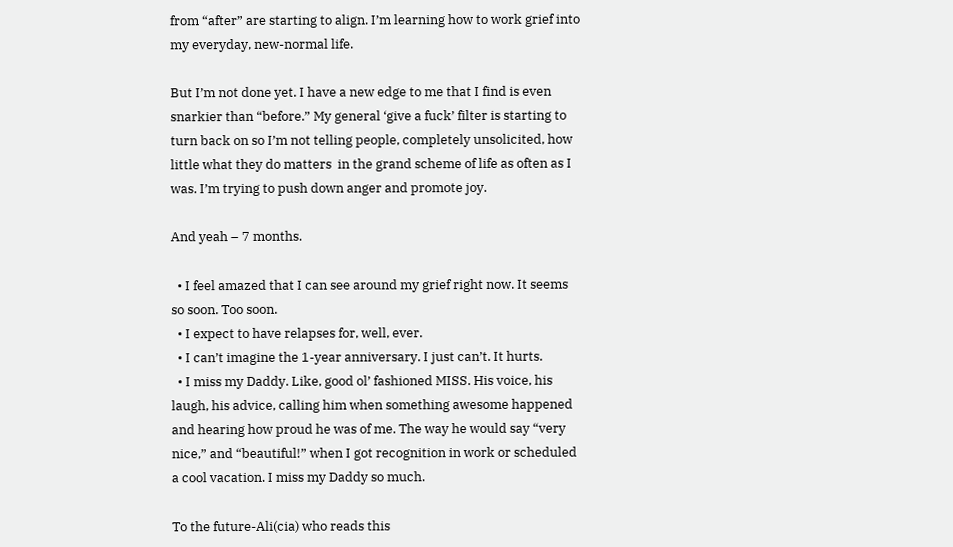from “after” are starting to align. I’m learning how to work grief into my everyday, new-normal life.

But I’m not done yet. I have a new edge to me that I find is even snarkier than “before.” My general ‘give a fuck’ filter is starting to turn back on so I’m not telling people, completely unsolicited, how little what they do matters  in the grand scheme of life as often as I was. I’m trying to push down anger and promote joy.

And yeah – 7 months.

  • I feel amazed that I can see around my grief right now. It seems so soon. Too soon.
  • I expect to have relapses for, well, ever.
  • I can’t imagine the 1-year anniversary. I just can’t. It hurts.
  • I miss my Daddy. Like, good ol’ fashioned MISS. His voice, his laugh, his advice, calling him when something awesome happened and hearing how proud he was of me. The way he would say “very nice,” and “beautiful!” when I got recognition in work or scheduled a cool vacation. I miss my Daddy so much.

To the future-Ali(cia) who reads this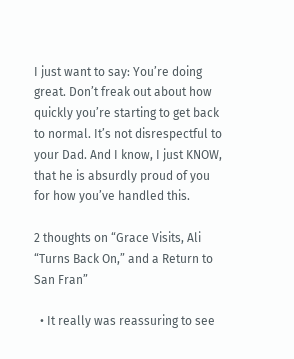I just want to say: You’re doing great. Don’t freak out about how quickly you’re starting to get back to normal. It’s not disrespectful to your Dad. And I know, I just KNOW, that he is absurdly proud of you for how you’ve handled this.

2 thoughts on “Grace Visits, Ali “Turns Back On,” and a Return to San Fran”

  • It really was reassuring to see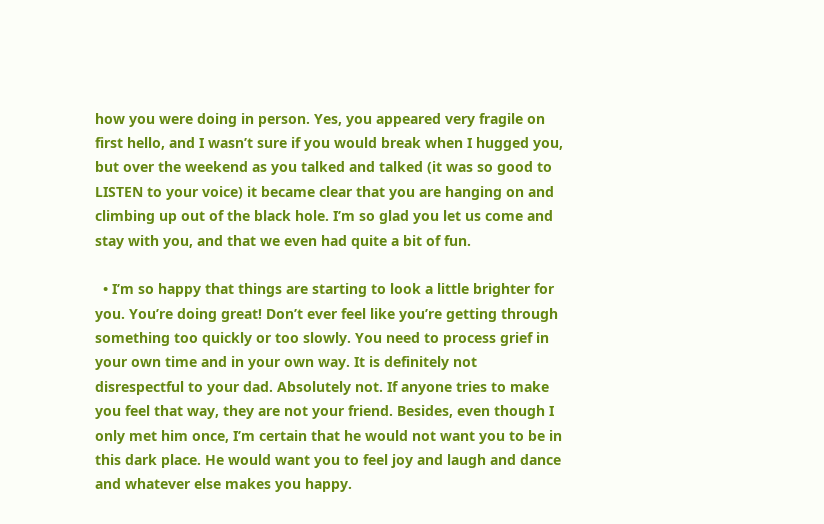how you were doing in person. Yes, you appeared very fragile on first hello, and I wasn’t sure if you would break when I hugged you, but over the weekend as you talked and talked (it was so good to LISTEN to your voice) it became clear that you are hanging on and climbing up out of the black hole. I’m so glad you let us come and stay with you, and that we even had quite a bit of fun.

  • I’m so happy that things are starting to look a little brighter for you. You’re doing great! Don’t ever feel like you’re getting through something too quickly or too slowly. You need to process grief in your own time and in your own way. It is definitely not disrespectful to your dad. Absolutely not. If anyone tries to make you feel that way, they are not your friend. Besides, even though I only met him once, I’m certain that he would not want you to be in this dark place. He would want you to feel joy and laugh and dance and whatever else makes you happy.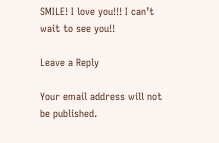SMILE! I love you!!! I can’t wait to see you!!

Leave a Reply

Your email address will not be published.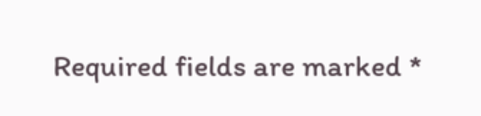Required fields are marked *